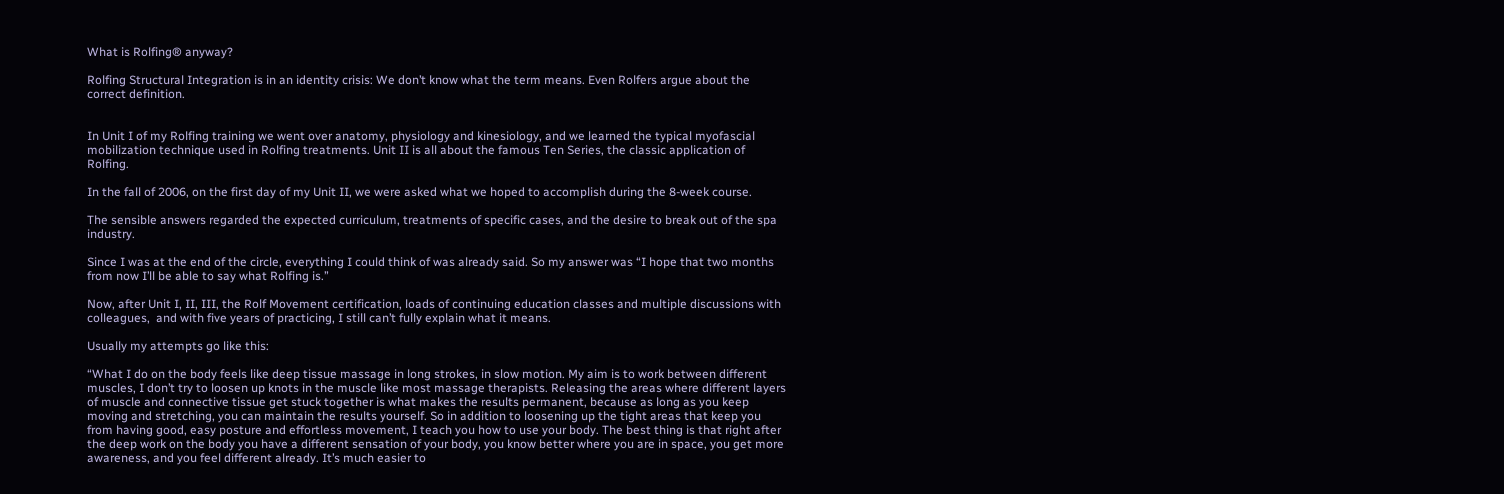What is Rolfing® anyway?

Rolfing Structural Integration is in an identity crisis: We don’t know what the term means. Even Rolfers argue about the correct definition.


In Unit I of my Rolfing training we went over anatomy, physiology and kinesiology, and we learned the typical myofascial mobilization technique used in Rolfing treatments. Unit II is all about the famous Ten Series, the classic application of Rolfing.

In the fall of 2006, on the first day of my Unit II, we were asked what we hoped to accomplish during the 8-week course.

The sensible answers regarded the expected curriculum, treatments of specific cases, and the desire to break out of the spa industry.

Since I was at the end of the circle, everything I could think of was already said. So my answer was “I hope that two months from now I’ll be able to say what Rolfing is.”

Now, after Unit I, II, III, the Rolf Movement certification, loads of continuing education classes and multiple discussions with colleagues,  and with five years of practicing, I still can’t fully explain what it means.

Usually my attempts go like this:

“What I do on the body feels like deep tissue massage in long strokes, in slow motion. My aim is to work between different muscles, I don’t try to loosen up knots in the muscle like most massage therapists. Releasing the areas where different layers of muscle and connective tissue get stuck together is what makes the results permanent, because as long as you keep moving and stretching, you can maintain the results yourself. So in addition to loosening up the tight areas that keep you from having good, easy posture and effortless movement, I teach you how to use your body. The best thing is that right after the deep work on the body you have a different sensation of your body, you know better where you are in space, you get more awareness, and you feel different already. It’s much easier to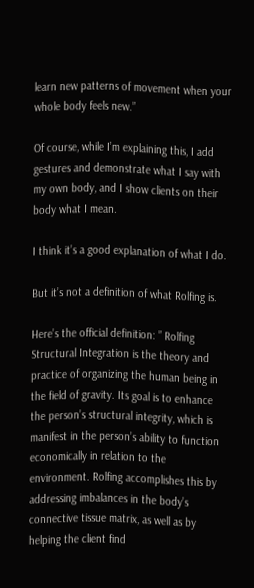learn new patterns of movement when your whole body feels new.”

Of course, while I’m explaining this, I add gestures and demonstrate what I say with my own body, and I show clients on their body what I mean.

I think it’s a good explanation of what I do.

But it’s not a definition of what Rolfing is.

Here’s the official definition: ” Rolfing Structural Integration is the theory and practice of organizing the human being in the field of gravity. Its goal is to enhance the person’s structural integrity, which is manifest in the person’s ability to function economically in relation to the environment. Rolfing accomplishes this by addressing imbalances in the body’s connective tissue matrix, as well as by helping the client find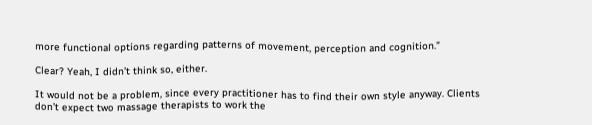more functional options regarding patterns of movement, perception and cognition.”

Clear? Yeah, I didn’t think so, either.

It would not be a problem, since every practitioner has to find their own style anyway. Clients don’t expect two massage therapists to work the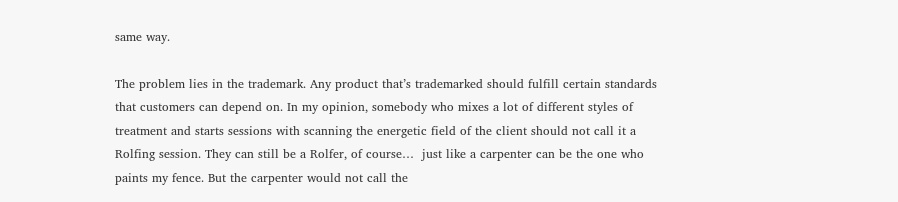same way.

The problem lies in the trademark. Any product that’s trademarked should fulfill certain standards that customers can depend on. In my opinion, somebody who mixes a lot of different styles of treatment and starts sessions with scanning the energetic field of the client should not call it a Rolfing session. They can still be a Rolfer, of course…  just like a carpenter can be the one who paints my fence. But the carpenter would not call the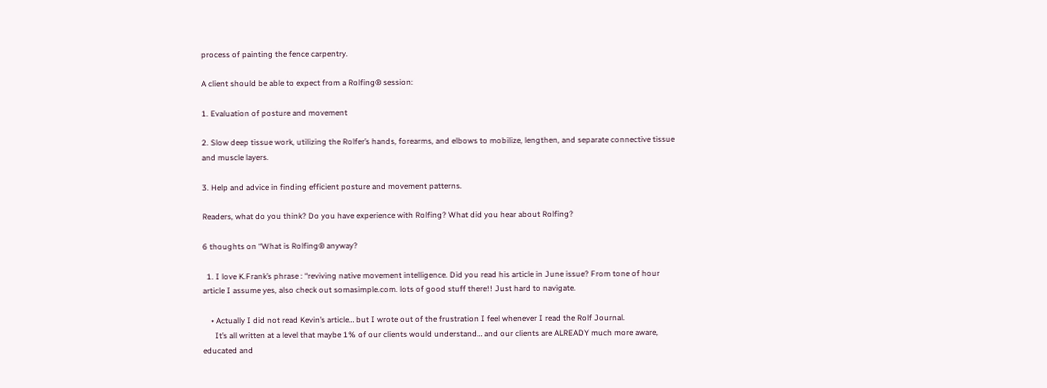process of painting the fence carpentry.

A client should be able to expect from a Rolfing® session:

1. Evaluation of posture and movement

2. Slow deep tissue work, utilizing the Rolfer’s hands, forearms, and elbows to mobilize, lengthen, and separate connective tissue and muscle layers.

3. Help and advice in finding efficient posture and movement patterns.

Readers, what do you think? Do you have experience with Rolfing? What did you hear about Rolfing?

6 thoughts on “What is Rolfing® anyway?

  1. I love K.Frank’s phrase : “reviving native movement intelligence. Did you read his article in June issue? From tone of hour article I assume yes, also check out somasimple.com. lots of good stuff there!! Just hard to navigate.

    • Actually I did not read Kevin’s article… but I wrote out of the frustration I feel whenever I read the Rolf Journal.
      It’s all written at a level that maybe 1% of our clients would understand… and our clients are ALREADY much more aware, educated and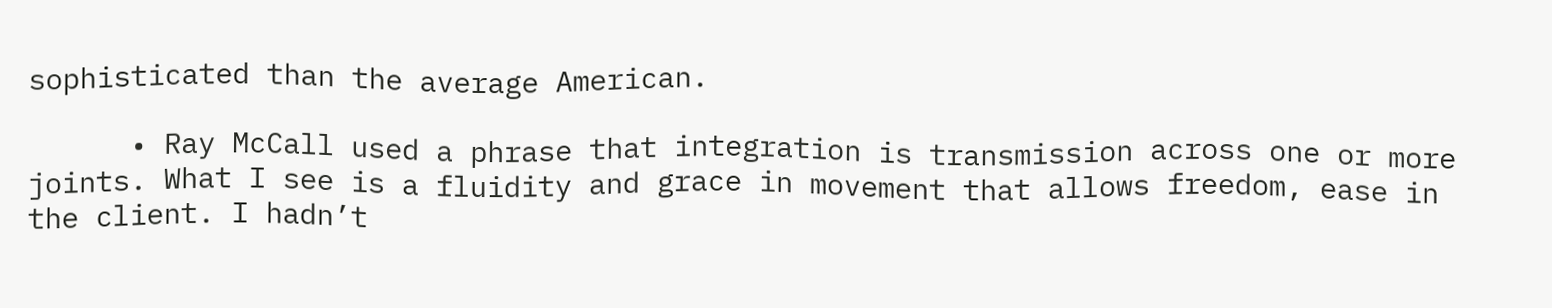sophisticated than the average American.

      • Ray McCall used a phrase that integration is transmission across one or more joints. What I see is a fluidity and grace in movement that allows freedom, ease in the client. I hadn’t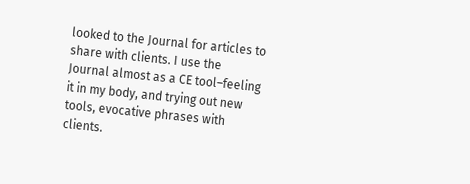looked to the Journal for articles to share with clients. I use the Journal almost as a CE tool–feeling it in my body, and trying out new tools, evocative phrases with clients.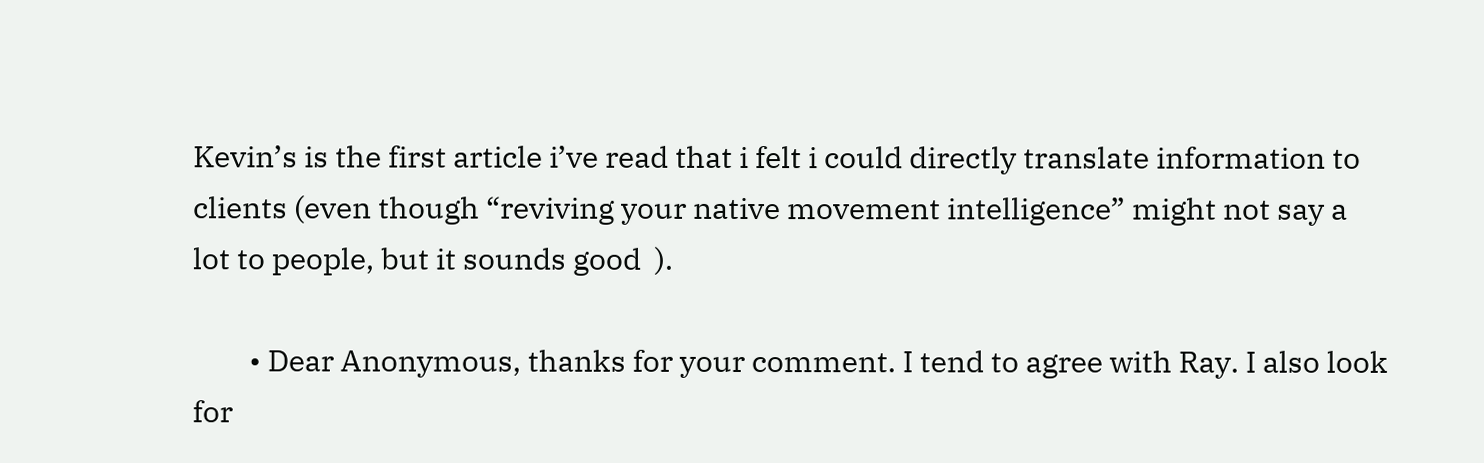Kevin’s is the first article i’ve read that i felt i could directly translate information to clients (even though “reviving your native movement intelligence” might not say a lot to people, but it sounds good  ).

        • Dear Anonymous, thanks for your comment. I tend to agree with Ray. I also look for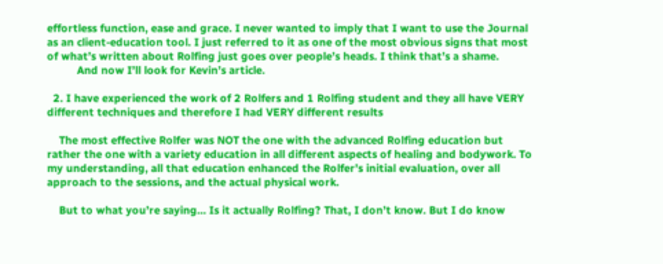effortless function, ease and grace. I never wanted to imply that I want to use the Journal as an client-education tool. I just referred to it as one of the most obvious signs that most of what’s written about Rolfing just goes over people’s heads. I think that’s a shame.
          And now I’ll look for Kevin’s article.

  2. I have experienced the work of 2 Rolfers and 1 Rolfing student and they all have VERY different techniques and therefore I had VERY different results

    The most effective Rolfer was NOT the one with the advanced Rolfing education but rather the one with a variety education in all different aspects of healing and bodywork. To my understanding, all that education enhanced the Rolfer’s initial evaluation, over all approach to the sessions, and the actual physical work.

    But to what you’re saying… Is it actually Rolfing? That, I don’t know. But I do know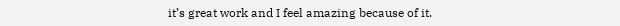it’s great work and I feel amazing because of it.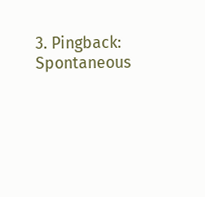3. Pingback: Spontaneous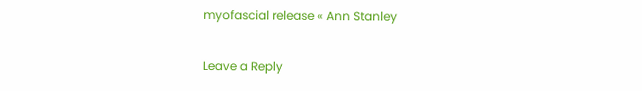myofascial release « Ann Stanley

Leave a Reply